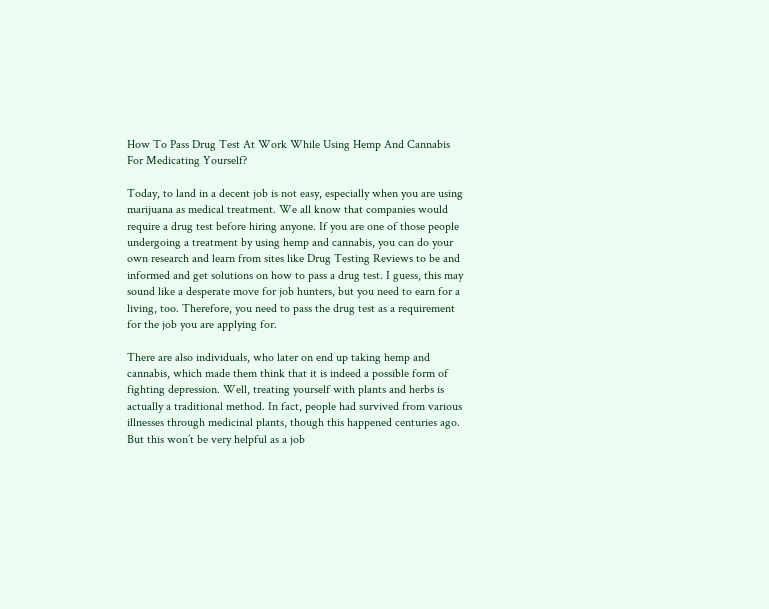How To Pass Drug Test At Work While Using Hemp And Cannabis For Medicating Yourself?

Today, to land in a decent job is not easy, especially when you are using marijuana as medical treatment. We all know that companies would require a drug test before hiring anyone. If you are one of those people undergoing a treatment by using hemp and cannabis, you can do your own research and learn from sites like Drug Testing Reviews to be and informed and get solutions on how to pass a drug test. I guess, this may sound like a desperate move for job hunters, but you need to earn for a living, too. Therefore, you need to pass the drug test as a requirement for the job you are applying for.

There are also individuals, who later on end up taking hemp and cannabis, which made them think that it is indeed a possible form of fighting depression. Well, treating yourself with plants and herbs is actually a traditional method. In fact, people had survived from various illnesses through medicinal plants, though this happened centuries ago. But this won’t be very helpful as a job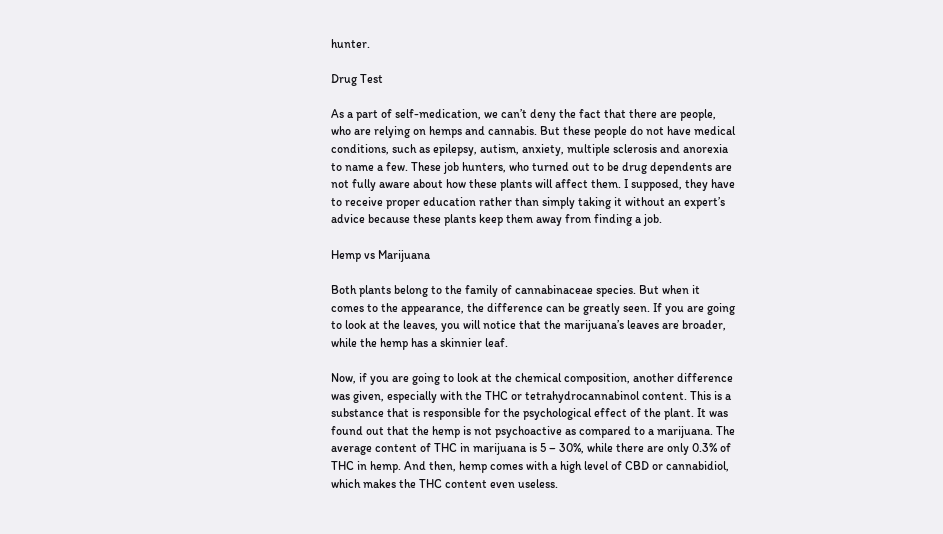hunter.

Drug Test

As a part of self-medication, we can’t deny the fact that there are people, who are relying on hemps and cannabis. But these people do not have medical conditions, such as epilepsy, autism, anxiety, multiple sclerosis and anorexia to name a few. These job hunters, who turned out to be drug dependents are not fully aware about how these plants will affect them. I supposed, they have to receive proper education rather than simply taking it without an expert’s advice because these plants keep them away from finding a job.

Hemp vs Marijuana

Both plants belong to the family of cannabinaceae species. But when it comes to the appearance, the difference can be greatly seen. If you are going to look at the leaves, you will notice that the marijuana’s leaves are broader, while the hemp has a skinnier leaf.

Now, if you are going to look at the chemical composition, another difference was given, especially with the THC or tetrahydrocannabinol content. This is a substance that is responsible for the psychological effect of the plant. It was found out that the hemp is not psychoactive as compared to a marijuana. The average content of THC in marijuana is 5 – 30%, while there are only 0.3% of THC in hemp. And then, hemp comes with a high level of CBD or cannabidiol, which makes the THC content even useless.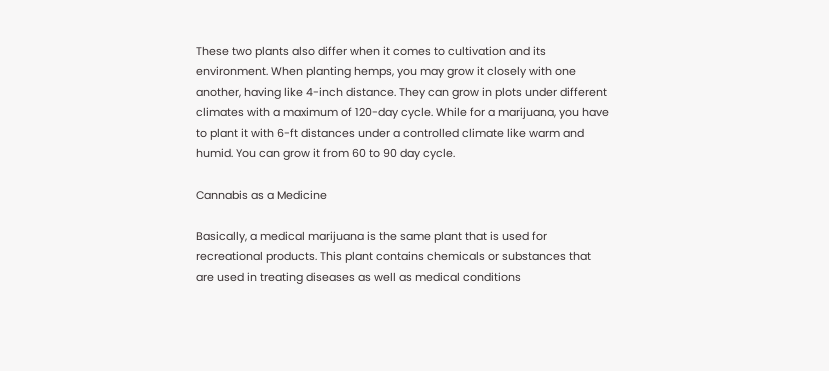These two plants also differ when it comes to cultivation and its environment. When planting hemps, you may grow it closely with one another, having like 4-inch distance. They can grow in plots under different climates with a maximum of 120-day cycle. While for a marijuana, you have to plant it with 6-ft distances under a controlled climate like warm and humid. You can grow it from 60 to 90 day cycle.

Cannabis as a Medicine

Basically, a medical marijuana is the same plant that is used for recreational products. This plant contains chemicals or substances that are used in treating diseases as well as medical conditions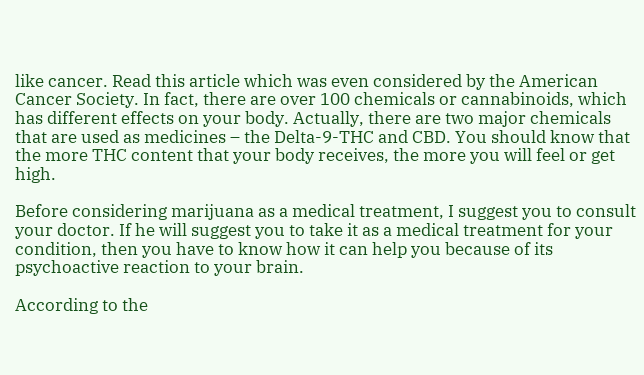like cancer. Read this article which was even considered by the American Cancer Society. In fact, there are over 100 chemicals or cannabinoids, which has different effects on your body. Actually, there are two major chemicals that are used as medicines – the Delta-9-THC and CBD. You should know that the more THC content that your body receives, the more you will feel or get high.

Before considering marijuana as a medical treatment, I suggest you to consult your doctor. If he will suggest you to take it as a medical treatment for your condition, then you have to know how it can help you because of its psychoactive reaction to your brain.

According to the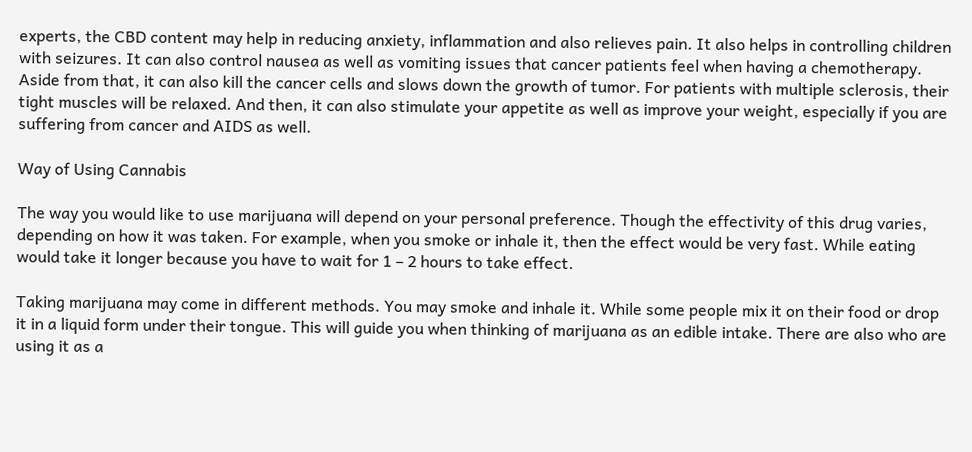experts, the CBD content may help in reducing anxiety, inflammation and also relieves pain. It also helps in controlling children with seizures. It can also control nausea as well as vomiting issues that cancer patients feel when having a chemotherapy. Aside from that, it can also kill the cancer cells and slows down the growth of tumor. For patients with multiple sclerosis, their tight muscles will be relaxed. And then, it can also stimulate your appetite as well as improve your weight, especially if you are suffering from cancer and AIDS as well.

Way of Using Cannabis

The way you would like to use marijuana will depend on your personal preference. Though the effectivity of this drug varies, depending on how it was taken. For example, when you smoke or inhale it, then the effect would be very fast. While eating would take it longer because you have to wait for 1 – 2 hours to take effect.

Taking marijuana may come in different methods. You may smoke and inhale it. While some people mix it on their food or drop it in a liquid form under their tongue. This will guide you when thinking of marijuana as an edible intake. There are also who are using it as a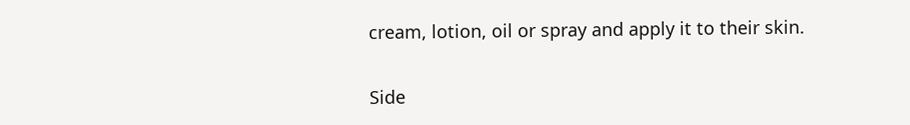cream, lotion, oil or spray and apply it to their skin.

Side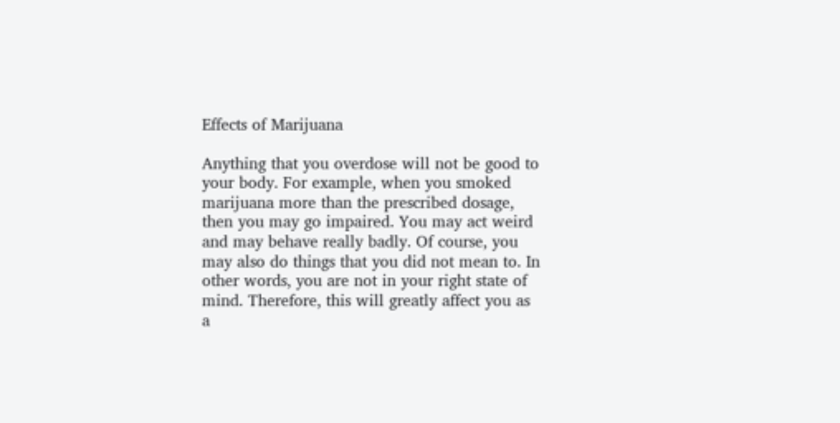Effects of Marijuana

Anything that you overdose will not be good to your body. For example, when you smoked marijuana more than the prescribed dosage, then you may go impaired. You may act weird and may behave really badly. Of course, you may also do things that you did not mean to. In other words, you are not in your right state of mind. Therefore, this will greatly affect you as a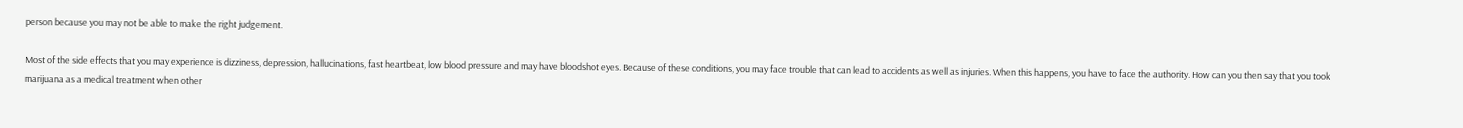person because you may not be able to make the right judgement.

Most of the side effects that you may experience is dizziness, depression, hallucinations, fast heartbeat, low blood pressure and may have bloodshot eyes. Because of these conditions, you may face trouble that can lead to accidents as well as injuries. When this happens, you have to face the authority. How can you then say that you took marijuana as a medical treatment when other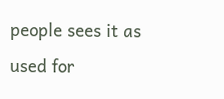people sees it as used for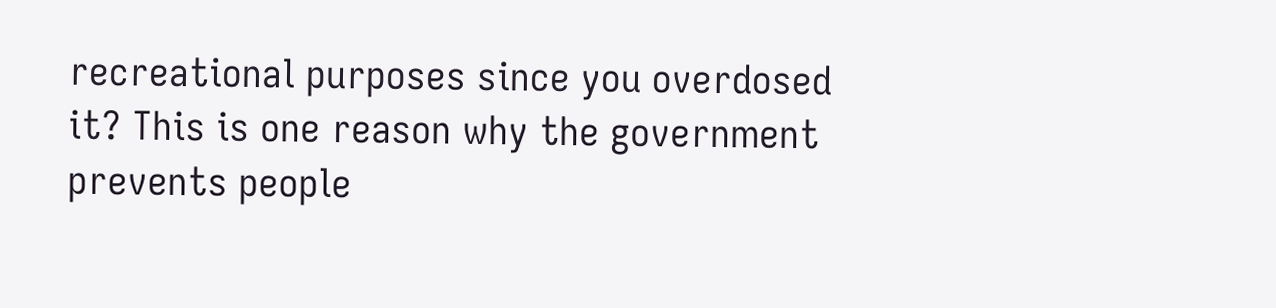recreational purposes since you overdosed it? This is one reason why the government prevents people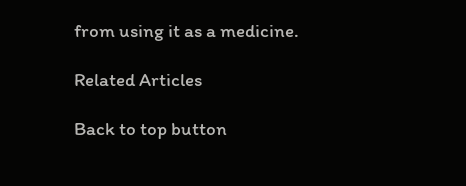from using it as a medicine.

Related Articles

Back to top button